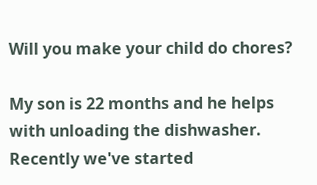Will you make your child do chores?

My son is 22 months and he helps with unloading the dishwasher. Recently we've started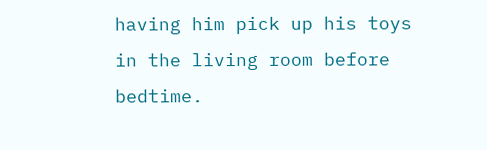having him pick up his toys in the living room before bedtime.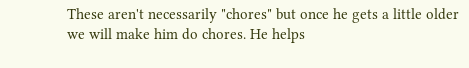These aren't necessarily "chores" but once he gets a little older we will make him do chores. He helps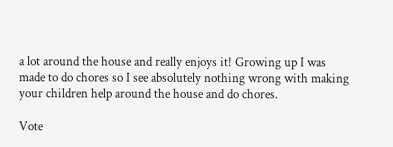a lot around the house and really enjoys it! Growing up I was made to do chores so I see absolutely nothing wrong with making your children help around the house and do chores.

Vote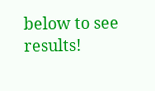below to see results!